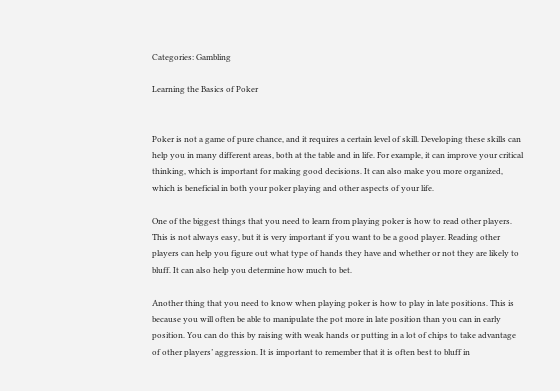Categories: Gambling

Learning the Basics of Poker


Poker is not a game of pure chance, and it requires a certain level of skill. Developing these skills can help you in many different areas, both at the table and in life. For example, it can improve your critical thinking, which is important for making good decisions. It can also make you more organized, which is beneficial in both your poker playing and other aspects of your life.

One of the biggest things that you need to learn from playing poker is how to read other players. This is not always easy, but it is very important if you want to be a good player. Reading other players can help you figure out what type of hands they have and whether or not they are likely to bluff. It can also help you determine how much to bet.

Another thing that you need to know when playing poker is how to play in late positions. This is because you will often be able to manipulate the pot more in late position than you can in early position. You can do this by raising with weak hands or putting in a lot of chips to take advantage of other players’ aggression. It is important to remember that it is often best to bluff in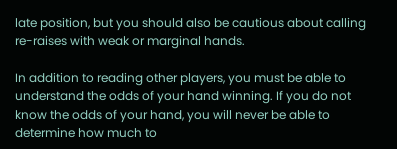late position, but you should also be cautious about calling re-raises with weak or marginal hands.

In addition to reading other players, you must be able to understand the odds of your hand winning. If you do not know the odds of your hand, you will never be able to determine how much to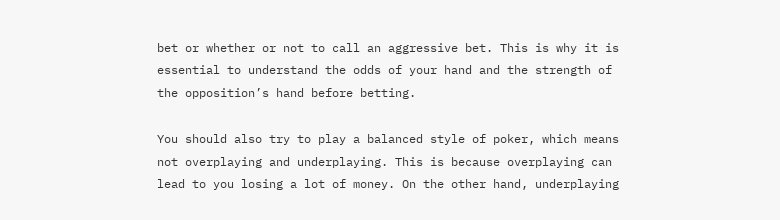bet or whether or not to call an aggressive bet. This is why it is essential to understand the odds of your hand and the strength of the opposition’s hand before betting.

You should also try to play a balanced style of poker, which means not overplaying and underplaying. This is because overplaying can lead to you losing a lot of money. On the other hand, underplaying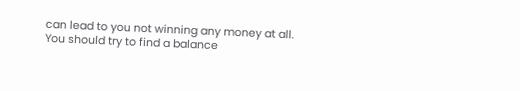can lead to you not winning any money at all. You should try to find a balance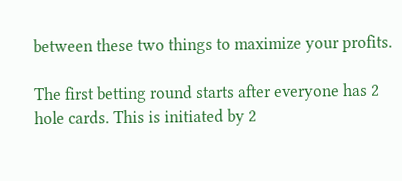between these two things to maximize your profits.

The first betting round starts after everyone has 2 hole cards. This is initiated by 2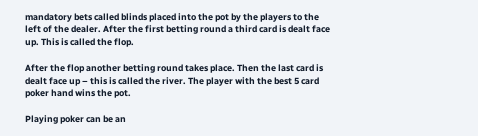mandatory bets called blinds placed into the pot by the players to the left of the dealer. After the first betting round a third card is dealt face up. This is called the flop.

After the flop another betting round takes place. Then the last card is dealt face up – this is called the river. The player with the best 5 card poker hand wins the pot.

Playing poker can be an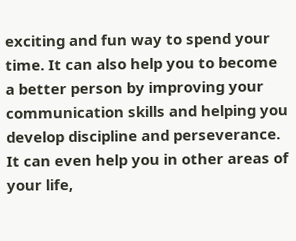exciting and fun way to spend your time. It can also help you to become a better person by improving your communication skills and helping you develop discipline and perseverance. It can even help you in other areas of your life,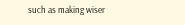such as making wiser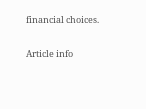financial choices.

Article info